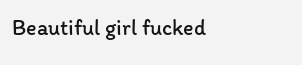Beautiful girl fucked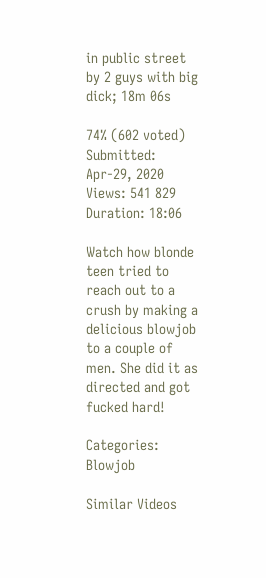in public street by 2 guys with big dick; 18m 06s

74% (602 voted)
Submitted: Apr-29, 2020 Views: 541 829 Duration: 18:06

Watch how blonde teen tried to reach out to a crush by making a delicious blowjob to a couple of men. She did it as directed and got fucked hard!

Categories: Blowjob

Similar Videos